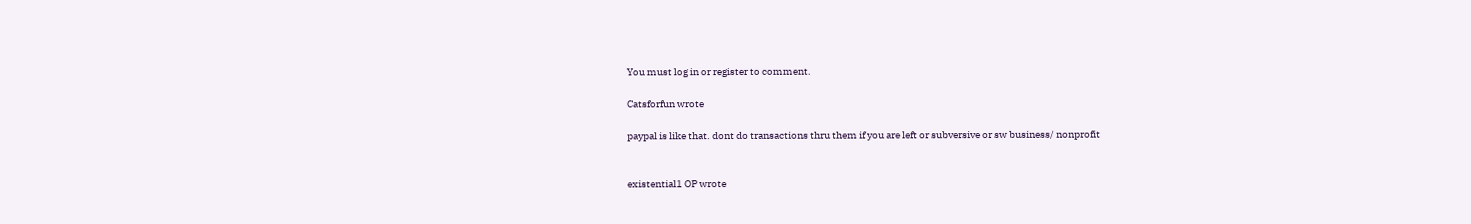You must log in or register to comment.

Catsforfun wrote

paypal is like that. dont do transactions thru them if you are left or subversive or sw business/ nonprofit


existential1 OP wrote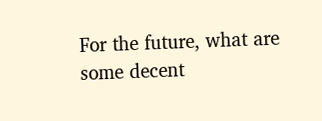For the future, what are some decent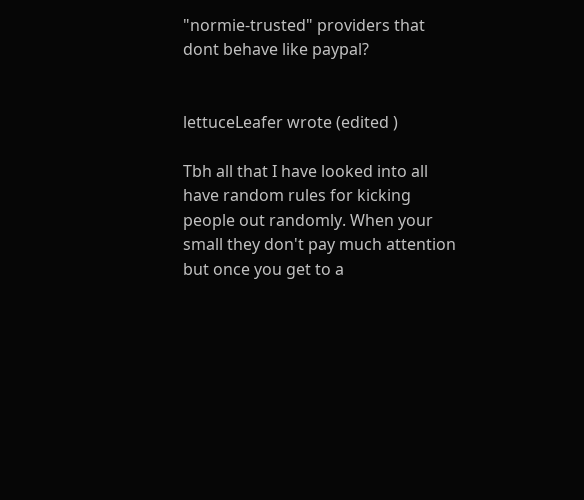"normie-trusted" providers that dont behave like paypal?


lettuceLeafer wrote (edited )

Tbh all that I have looked into all have random rules for kicking people out randomly. When your small they don't pay much attention but once you get to a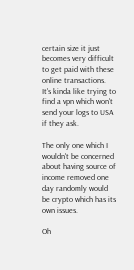certain size it just becomes very difficult to get paid with these online transactions. It's kinda like trying to find a vpn which won't send your logs to USA if they ask.

The only one which I wouldn't be concerned about having source of income removed one day randomly would be crypto which has its own issues.

Oh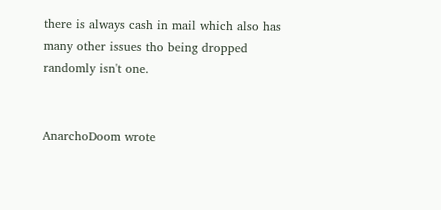there is always cash in mail which also has many other issues tho being dropped randomly isn't one.


AnarchoDoom wrote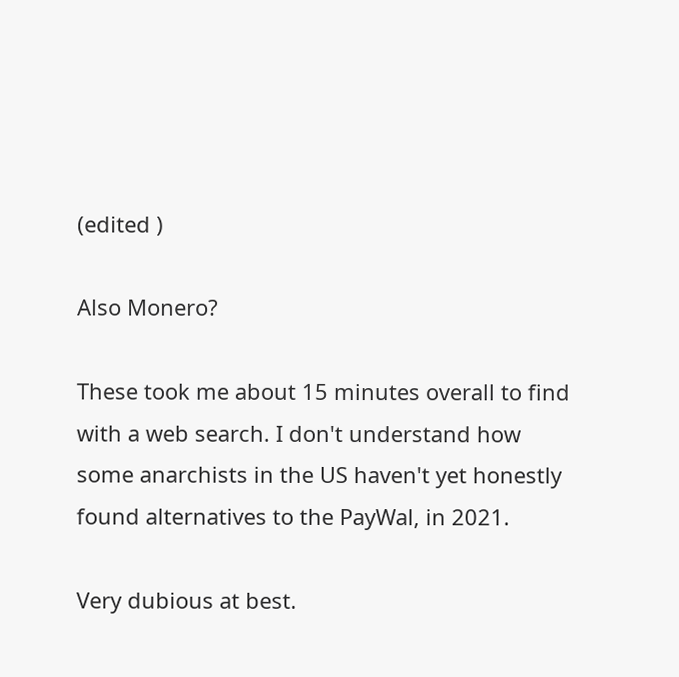(edited )

Also Monero?

These took me about 15 minutes overall to find with a web search. I don't understand how some anarchists in the US haven't yet honestly found alternatives to the PayWal, in 2021.

Very dubious at best.